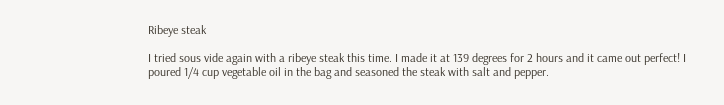Ribeye steak

I tried sous vide again with a ribeye steak this time. I made it at 139 degrees for 2 hours and it came out perfect! I poured 1/4 cup vegetable oil in the bag and seasoned the steak with salt and pepper.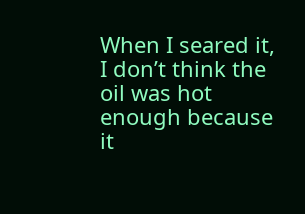When I seared it, I don’t think the oil was hot enough because it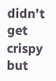didn’t get crispy but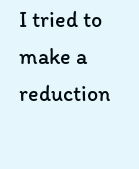I tried to make a reduction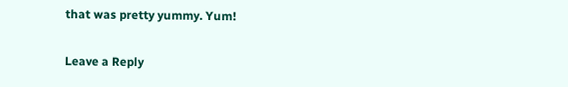that was pretty yummy. Yum!

Leave a Reply